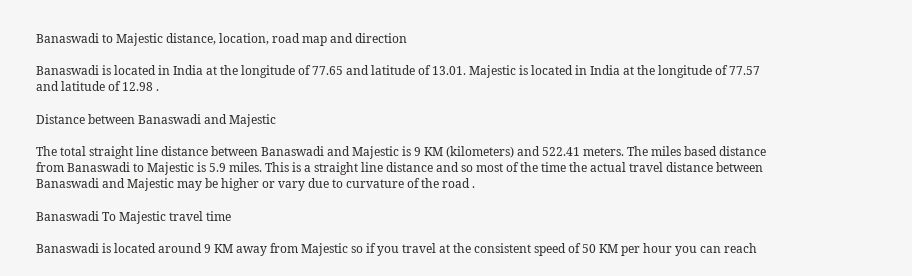Banaswadi to Majestic distance, location, road map and direction

Banaswadi is located in India at the longitude of 77.65 and latitude of 13.01. Majestic is located in India at the longitude of 77.57 and latitude of 12.98 .

Distance between Banaswadi and Majestic

The total straight line distance between Banaswadi and Majestic is 9 KM (kilometers) and 522.41 meters. The miles based distance from Banaswadi to Majestic is 5.9 miles. This is a straight line distance and so most of the time the actual travel distance between Banaswadi and Majestic may be higher or vary due to curvature of the road .

Banaswadi To Majestic travel time

Banaswadi is located around 9 KM away from Majestic so if you travel at the consistent speed of 50 KM per hour you can reach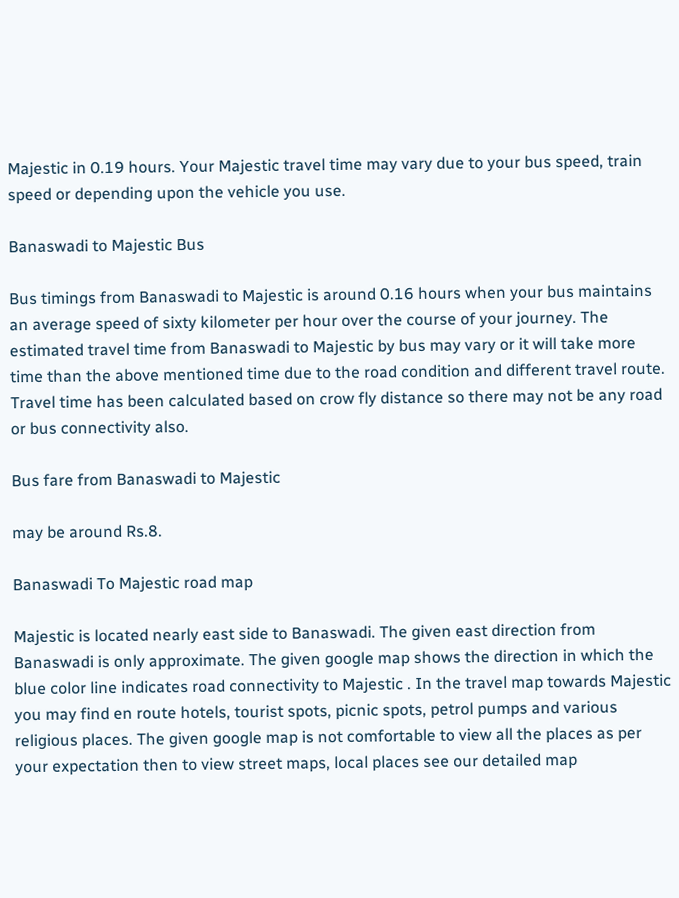Majestic in 0.19 hours. Your Majestic travel time may vary due to your bus speed, train speed or depending upon the vehicle you use.

Banaswadi to Majestic Bus

Bus timings from Banaswadi to Majestic is around 0.16 hours when your bus maintains an average speed of sixty kilometer per hour over the course of your journey. The estimated travel time from Banaswadi to Majestic by bus may vary or it will take more time than the above mentioned time due to the road condition and different travel route. Travel time has been calculated based on crow fly distance so there may not be any road or bus connectivity also.

Bus fare from Banaswadi to Majestic

may be around Rs.8.

Banaswadi To Majestic road map

Majestic is located nearly east side to Banaswadi. The given east direction from Banaswadi is only approximate. The given google map shows the direction in which the blue color line indicates road connectivity to Majestic . In the travel map towards Majestic you may find en route hotels, tourist spots, picnic spots, petrol pumps and various religious places. The given google map is not comfortable to view all the places as per your expectation then to view street maps, local places see our detailed map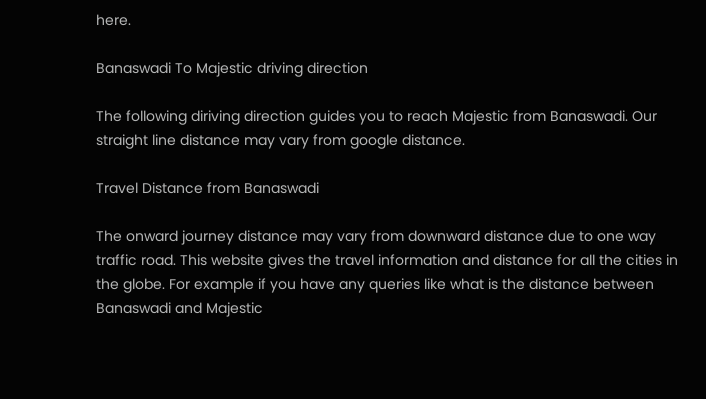here.

Banaswadi To Majestic driving direction

The following diriving direction guides you to reach Majestic from Banaswadi. Our straight line distance may vary from google distance.

Travel Distance from Banaswadi

The onward journey distance may vary from downward distance due to one way traffic road. This website gives the travel information and distance for all the cities in the globe. For example if you have any queries like what is the distance between Banaswadi and Majestic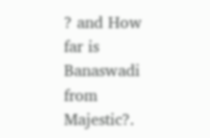? and How far is Banaswadi from Majestic?.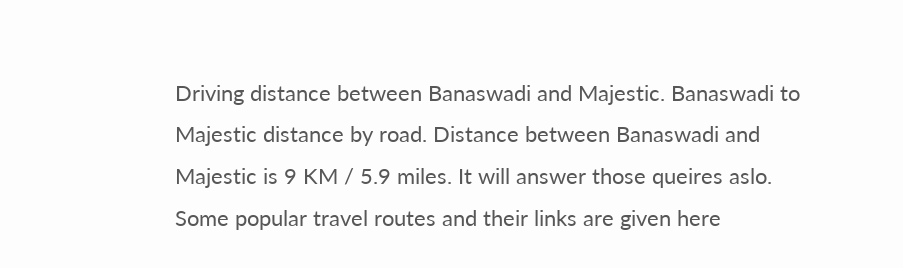Driving distance between Banaswadi and Majestic. Banaswadi to Majestic distance by road. Distance between Banaswadi and Majestic is 9 KM / 5.9 miles. It will answer those queires aslo. Some popular travel routes and their links are given here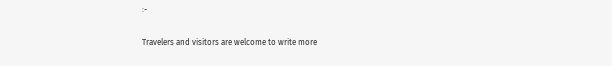:-

Travelers and visitors are welcome to write more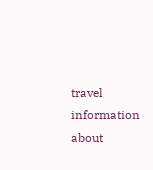travel information about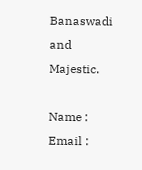Banaswadi and Majestic.

Name : Email :